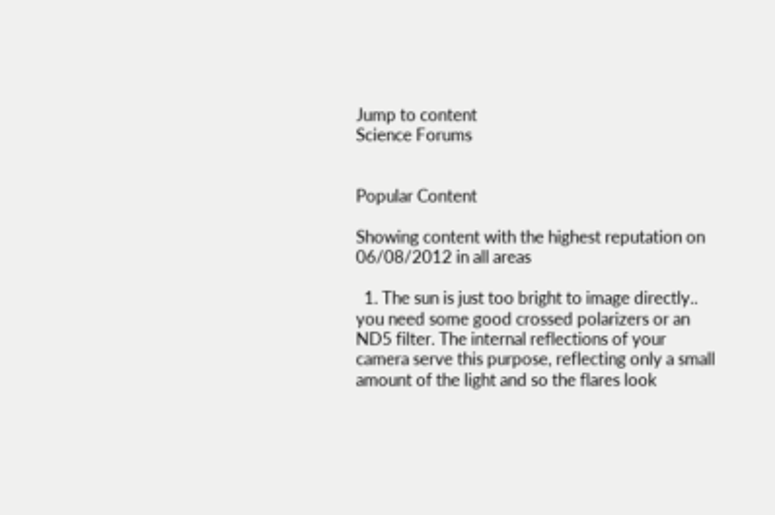Jump to content
Science Forums


Popular Content

Showing content with the highest reputation on 06/08/2012 in all areas

  1. The sun is just too bright to image directly.. you need some good crossed polarizers or an ND5 filter. The internal reflections of your camera serve this purpose, reflecting only a small amount of the light and so the flares look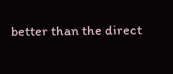better than the direct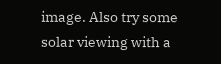image. Also try some solar viewing with a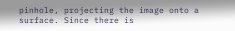pinhole, projecting the image onto a surface. Since there is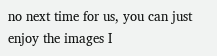no next time for us, you can just enjoy the images I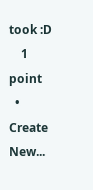took :D
    1 point
  • Create New...